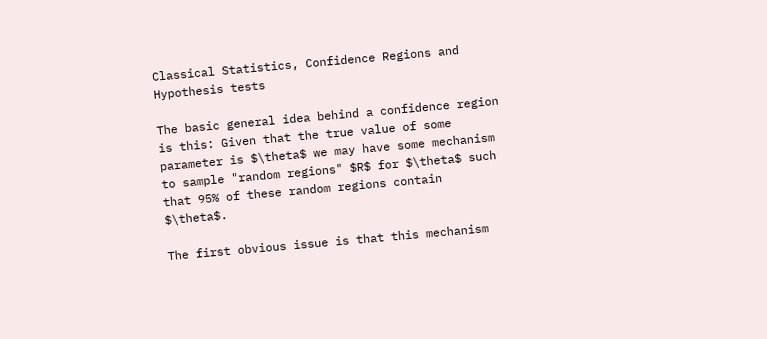Classical Statistics, Confidence Regions and Hypothesis tests

The basic general idea behind a confidence region is this: Given that the true value of some parameter is $\theta$ we may have some mechanism to sample "random regions" $R$ for $\theta$ such that 95% of these random regions contain $\theta$.

The first obvious issue is that this mechanism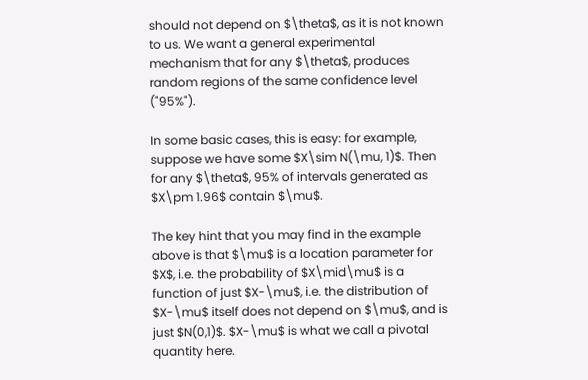should not depend on $\theta$, as it is not known to us. We want a general experimental mechanism that for any $\theta$, produces random regions of the same confidence level ("95%").

In some basic cases, this is easy: for example, suppose we have some $X\sim N(\mu, 1)$. Then for any $\theta$, 95% of intervals generated as $X\pm 1.96$ contain $\mu$.

The key hint that you may find in the example above is that $\mu$ is a location parameter for $X$, i.e. the probability of $X\mid\mu$ is a function of just $X-\mu$, i.e. the distribution of $X-\mu$ itself does not depend on $\mu$, and is just $N(0,1)$. $X-\mu$ is what we call a pivotal quantity here.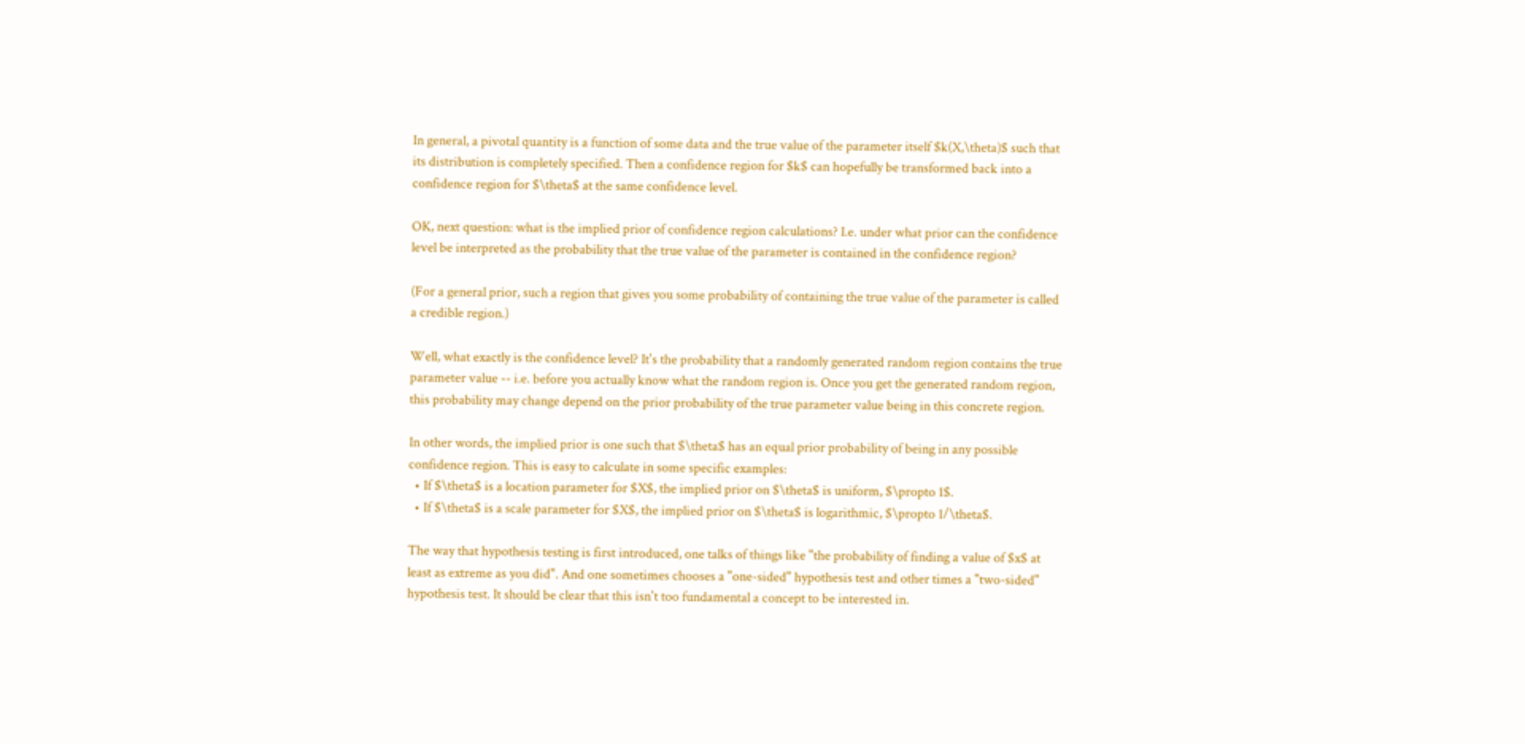In general, a pivotal quantity is a function of some data and the true value of the parameter itself $k(X,\theta)$ such that its distribution is completely specified. Then a confidence region for $k$ can hopefully be transformed back into a confidence region for $\theta$ at the same confidence level.

OK, next question: what is the implied prior of confidence region calculations? I.e. under what prior can the confidence level be interpreted as the probability that the true value of the parameter is contained in the confidence region?

(For a general prior, such a region that gives you some probability of containing the true value of the parameter is called a credible region.)

Well, what exactly is the confidence level? It's the probability that a randomly generated random region contains the true parameter value -- i.e. before you actually know what the random region is. Once you get the generated random region, this probability may change depend on the prior probability of the true parameter value being in this concrete region.

In other words, the implied prior is one such that $\theta$ has an equal prior probability of being in any possible confidence region. This is easy to calculate in some specific examples:
  • If $\theta$ is a location parameter for $X$, the implied prior on $\theta$ is uniform, $\propto 1$.
  • If $\theta$ is a scale parameter for $X$, the implied prior on $\theta$ is logarithmic, $\propto 1/\theta$.

The way that hypothesis testing is first introduced, one talks of things like "the probability of finding a value of $x$ at least as extreme as you did". And one sometimes chooses a "one-sided" hypothesis test and other times a "two-sided" hypothesis test. It should be clear that this isn't too fundamental a concept to be interested in.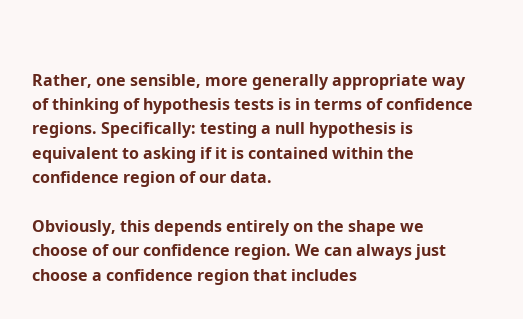Rather, one sensible, more generally appropriate way of thinking of hypothesis tests is in terms of confidence regions. Specifically: testing a null hypothesis is equivalent to asking if it is contained within the confidence region of our data.

Obviously, this depends entirely on the shape we choose of our confidence region. We can always just choose a confidence region that includes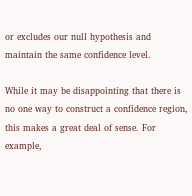or excludes our null hypothesis and maintain the same confidence level.

While it may be disappointing that there is no one way to construct a confidence region, this makes a great deal of sense. For example,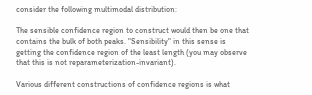consider the following multimodal distribution:

The sensible confidence region to construct would then be one that contains the bulk of both peaks. "Sensibility" in this sense is getting the confidence region of the least length (you may observe that this is not reparameterization-invariant).

Various different constructions of confidence regions is what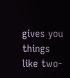gives you things like two-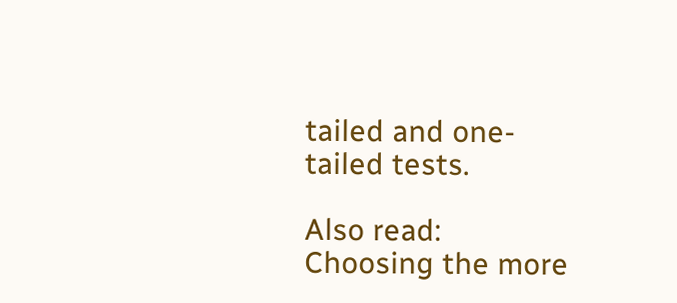tailed and one-tailed tests.

Also read: Choosing the more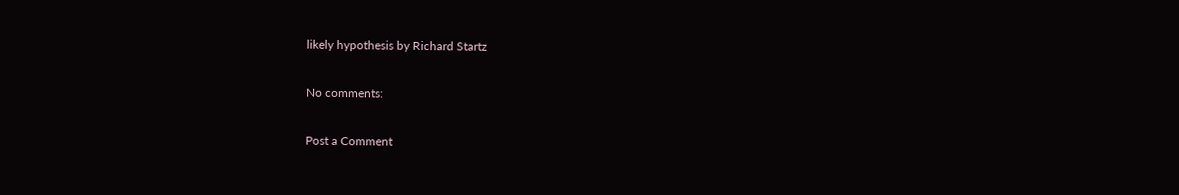likely hypothesis by Richard Startz

No comments:

Post a Comment